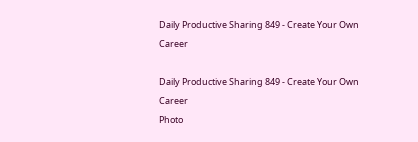Daily Productive Sharing 849 - Create Your Own Career

Daily Productive Sharing 849 - Create Your Own Career
Photo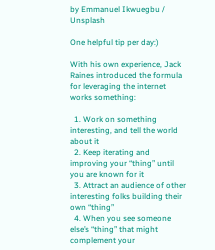by Emmanuel Ikwuegbu / Unsplash

One helpful tip per day:)

With his own experience, Jack Raines introduced the formula for leveraging the internet works something:

  1. Work on something interesting, and tell the world about it
  2. Keep iterating and improving your “thing” until you are known for it
  3. Attract an audience of other interesting folks building their own “thing”
  4. When you see someone else’s “thing” that might complement your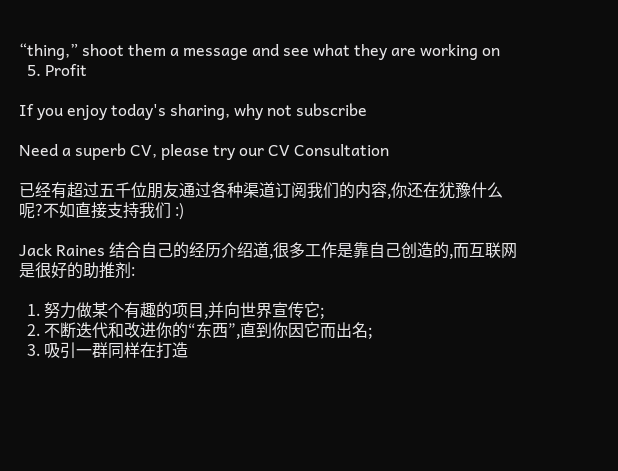“thing,” shoot them a message and see what they are working on
  5. Profit

If you enjoy today's sharing, why not subscribe

Need a superb CV, please try our CV Consultation

已经有超过五千位朋友通过各种渠道订阅我们的内容,你还在犹豫什么呢?不如直接支持我们 :)

Jack Raines 结合自己的经历介绍道,很多工作是靠自己创造的,而互联网是很好的助推剂:

  1. 努力做某个有趣的项目,并向世界宣传它;
  2. 不断迭代和改进你的“东西”,直到你因它而出名;
  3. 吸引一群同样在打造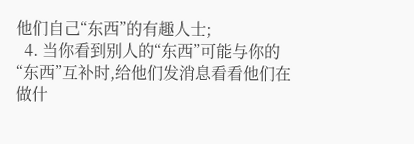他们自己“东西”的有趣人士;
  4. 当你看到别人的“东西”可能与你的“东西”互补时,给他们发消息看看他们在做什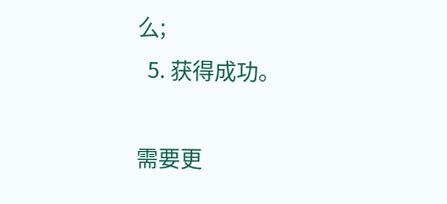么;
  5. 获得成功。

需要更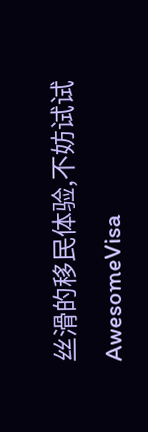丝滑的移民体验,不妨试试 AwesomeVisa